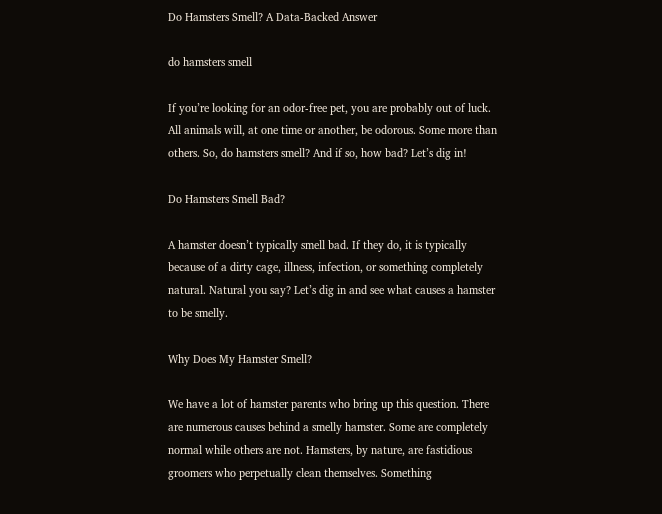Do Hamsters Smell? A Data-Backed Answer

do hamsters smell

If you’re looking for an odor-free pet, you are probably out of luck. All animals will, at one time or another, be odorous. Some more than others. So, do hamsters smell? And if so, how bad? Let’s dig in!

Do Hamsters Smell Bad?

A hamster doesn’t typically smell bad. If they do, it is typically because of a dirty cage, illness, infection, or something completely natural. Natural you say? Let’s dig in and see what causes a hamster to be smelly.

Why Does My Hamster Smell?

We have a lot of hamster parents who bring up this question. There are numerous causes behind a smelly hamster. Some are completely normal while others are not. Hamsters, by nature, are fastidious groomers who perpetually clean themselves. Something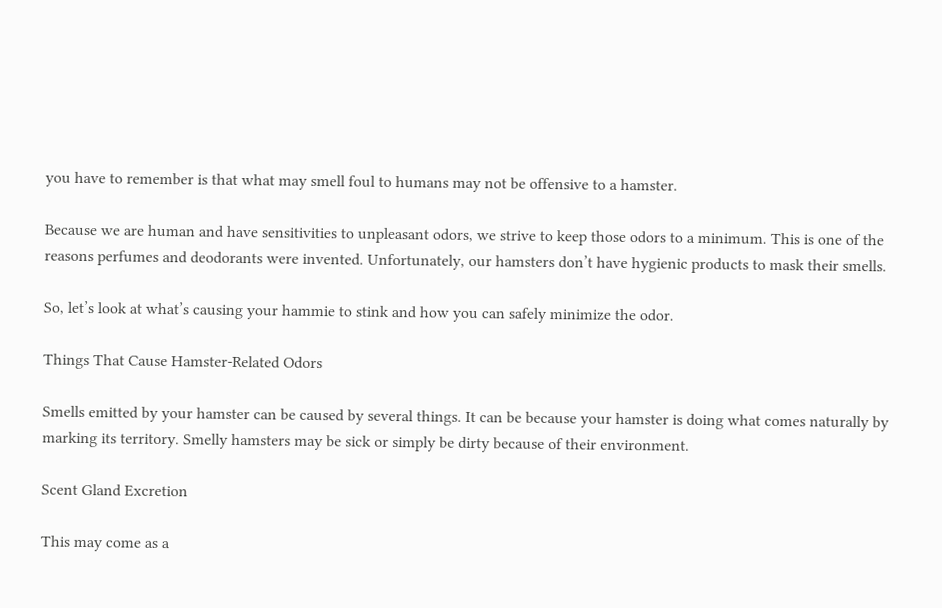you have to remember is that what may smell foul to humans may not be offensive to a hamster.

Because we are human and have sensitivities to unpleasant odors, we strive to keep those odors to a minimum. This is one of the reasons perfumes and deodorants were invented. Unfortunately, our hamsters don’t have hygienic products to mask their smells.

So, let’s look at what’s causing your hammie to stink and how you can safely minimize the odor.

Things That Cause Hamster-Related Odors

Smells emitted by your hamster can be caused by several things. It can be because your hamster is doing what comes naturally by marking its territory. Smelly hamsters may be sick or simply be dirty because of their environment.

Scent Gland Excretion

This may come as a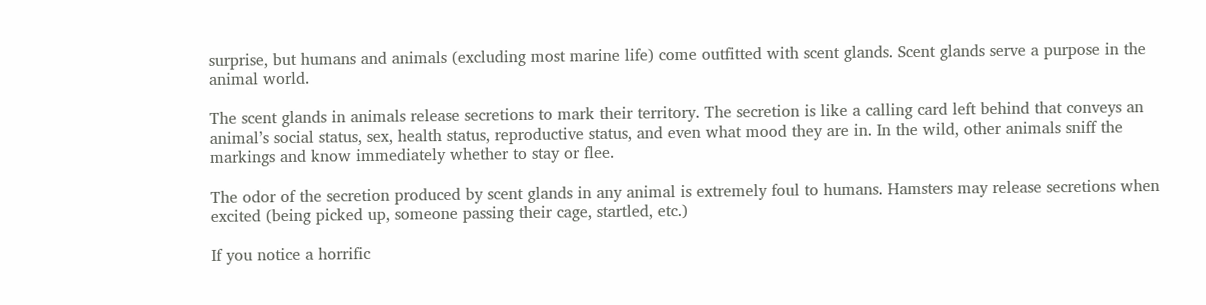surprise, but humans and animals (excluding most marine life) come outfitted with scent glands. Scent glands serve a purpose in the animal world.

The scent glands in animals release secretions to mark their territory. The secretion is like a calling card left behind that conveys an animal’s social status, sex, health status, reproductive status, and even what mood they are in. In the wild, other animals sniff the markings and know immediately whether to stay or flee.

The odor of the secretion produced by scent glands in any animal is extremely foul to humans. Hamsters may release secretions when excited (being picked up, someone passing their cage, startled, etc.)

If you notice a horrific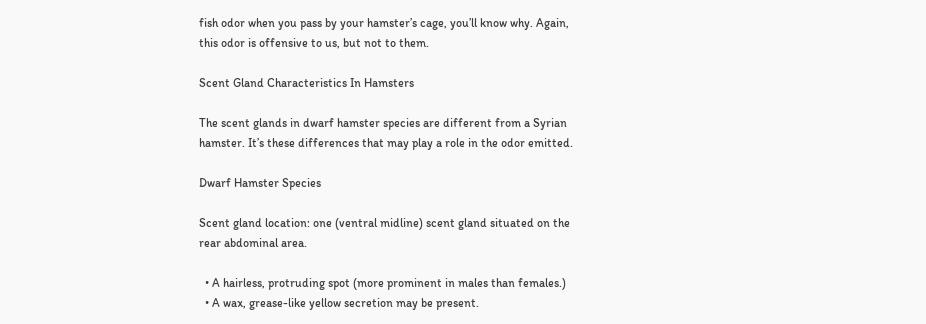fish odor when you pass by your hamster’s cage, you’ll know why. Again, this odor is offensive to us, but not to them.

Scent Gland Characteristics In Hamsters

The scent glands in dwarf hamster species are different from a Syrian hamster. It’s these differences that may play a role in the odor emitted.

Dwarf Hamster Species

Scent gland location: one (ventral midline) scent gland situated on the rear abdominal area.

  • A hairless, protruding spot (more prominent in males than females.)
  • A wax, grease-like yellow secretion may be present.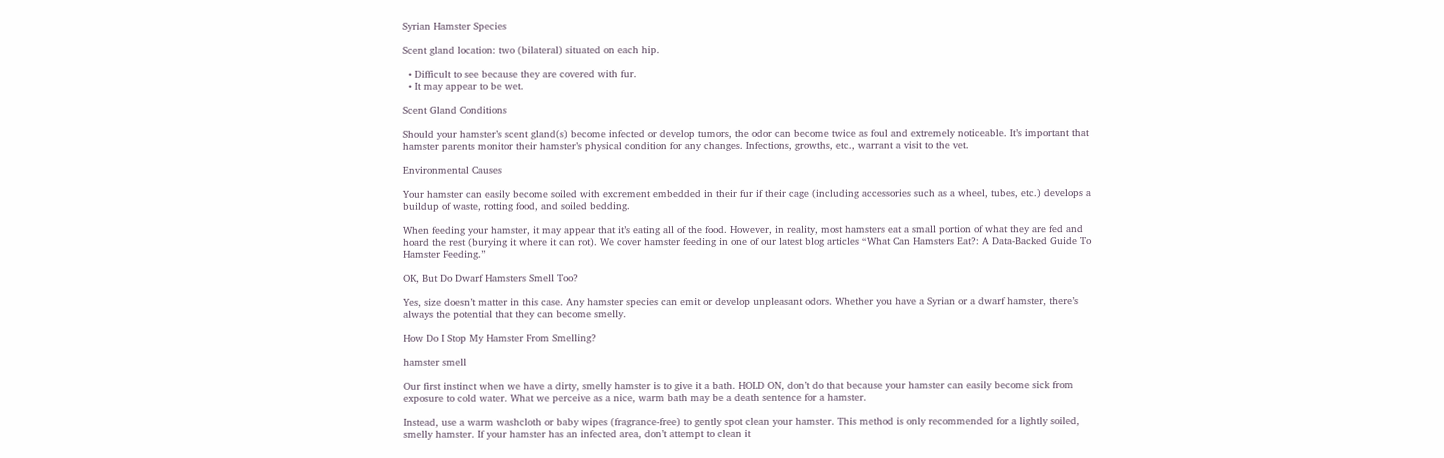Syrian Hamster Species

Scent gland location: two (bilateral) situated on each hip.

  • Difficult to see because they are covered with fur.
  • It may appear to be wet.

Scent Gland Conditions

Should your hamster’s scent gland(s) become infected or develop tumors, the odor can become twice as foul and extremely noticeable. It’s important that hamster parents monitor their hamster’s physical condition for any changes. Infections, growths, etc., warrant a visit to the vet.

Environmental Causes

Your hamster can easily become soiled with excrement embedded in their fur if their cage (including accessories such as a wheel, tubes, etc.) develops a buildup of waste, rotting food, and soiled bedding.

When feeding your hamster, it may appear that it’s eating all of the food. However, in reality, most hamsters eat a small portion of what they are fed and hoard the rest (burying it where it can rot). We cover hamster feeding in one of our latest blog articles “What Can Hamsters Eat?: A Data-Backed Guide To Hamster Feeding.”

OK, But Do Dwarf Hamsters Smell Too?

Yes, size doesn’t matter in this case. Any hamster species can emit or develop unpleasant odors. Whether you have a Syrian or a dwarf hamster, there’s always the potential that they can become smelly.

How Do I Stop My Hamster From Smelling?

hamster smell

Our first instinct when we have a dirty, smelly hamster is to give it a bath. HOLD ON, don’t do that because your hamster can easily become sick from exposure to cold water. What we perceive as a nice, warm bath may be a death sentence for a hamster.

Instead, use a warm washcloth or baby wipes (fragrance-free) to gently spot clean your hamster. This method is only recommended for a lightly soiled, smelly hamster. If your hamster has an infected area, don’t attempt to clean it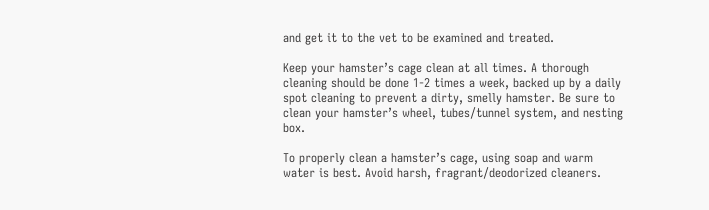and get it to the vet to be examined and treated.

Keep your hamster’s cage clean at all times. A thorough cleaning should be done 1-2 times a week, backed up by a daily spot cleaning to prevent a dirty, smelly hamster. Be sure to clean your hamster’s wheel, tubes/tunnel system, and nesting box.

To properly clean a hamster’s cage, using soap and warm water is best. Avoid harsh, fragrant/deodorized cleaners.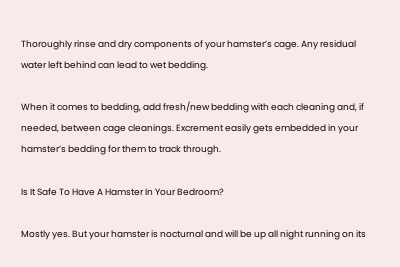Thoroughly rinse and dry components of your hamster’s cage. Any residual water left behind can lead to wet bedding.

When it comes to bedding, add fresh/new bedding with each cleaning and, if needed, between cage cleanings. Excrement easily gets embedded in your hamster’s bedding for them to track through.

Is It Safe To Have A Hamster In Your Bedroom?

Mostly yes. But your hamster is nocturnal and will be up all night running on its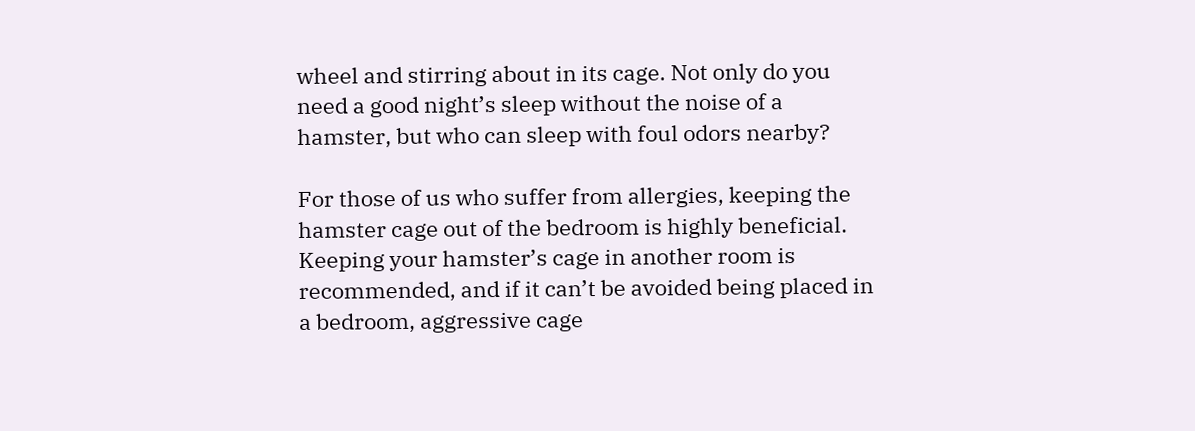wheel and stirring about in its cage. Not only do you need a good night’s sleep without the noise of a hamster, but who can sleep with foul odors nearby?

For those of us who suffer from allergies, keeping the hamster cage out of the bedroom is highly beneficial. Keeping your hamster’s cage in another room is recommended, and if it can’t be avoided being placed in a bedroom, aggressive cage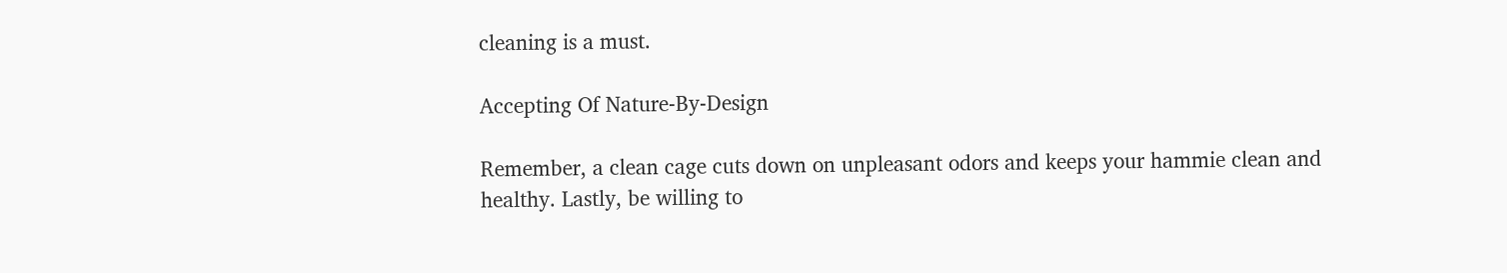cleaning is a must.

Accepting Of Nature-By-Design

Remember, a clean cage cuts down on unpleasant odors and keeps your hammie clean and healthy. Lastly, be willing to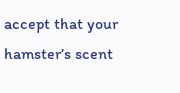accept that your hamster’s scent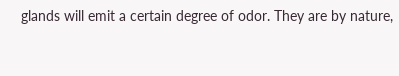glands will emit a certain degree of odor. They are by nature,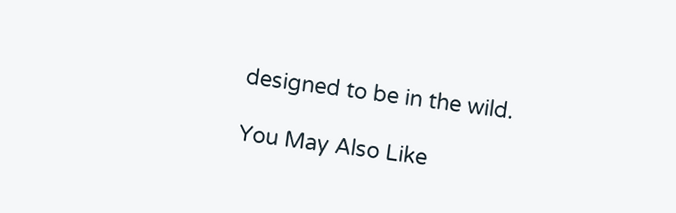designed to be in the wild.

You May Also Like